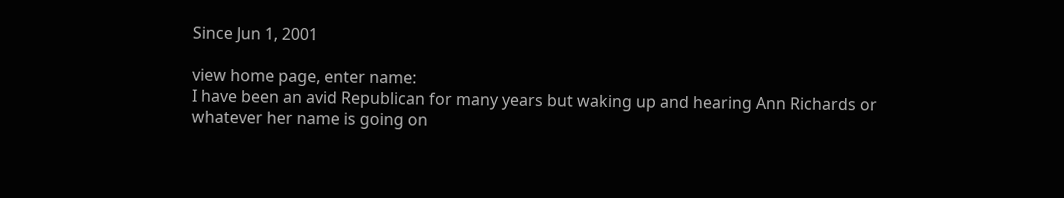Since Jun 1, 2001

view home page, enter name:
I have been an avid Republican for many years but waking up and hearing Ann Richards or whatever her name is going on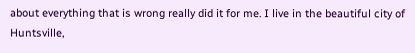about everything that is wrong really did it for me. I live in the beautiful city of Huntsville,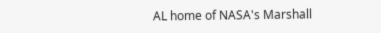AL home of NASA's Marshall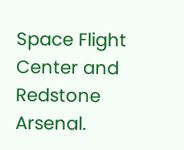Space Flight Center and Redstone Arsenal.